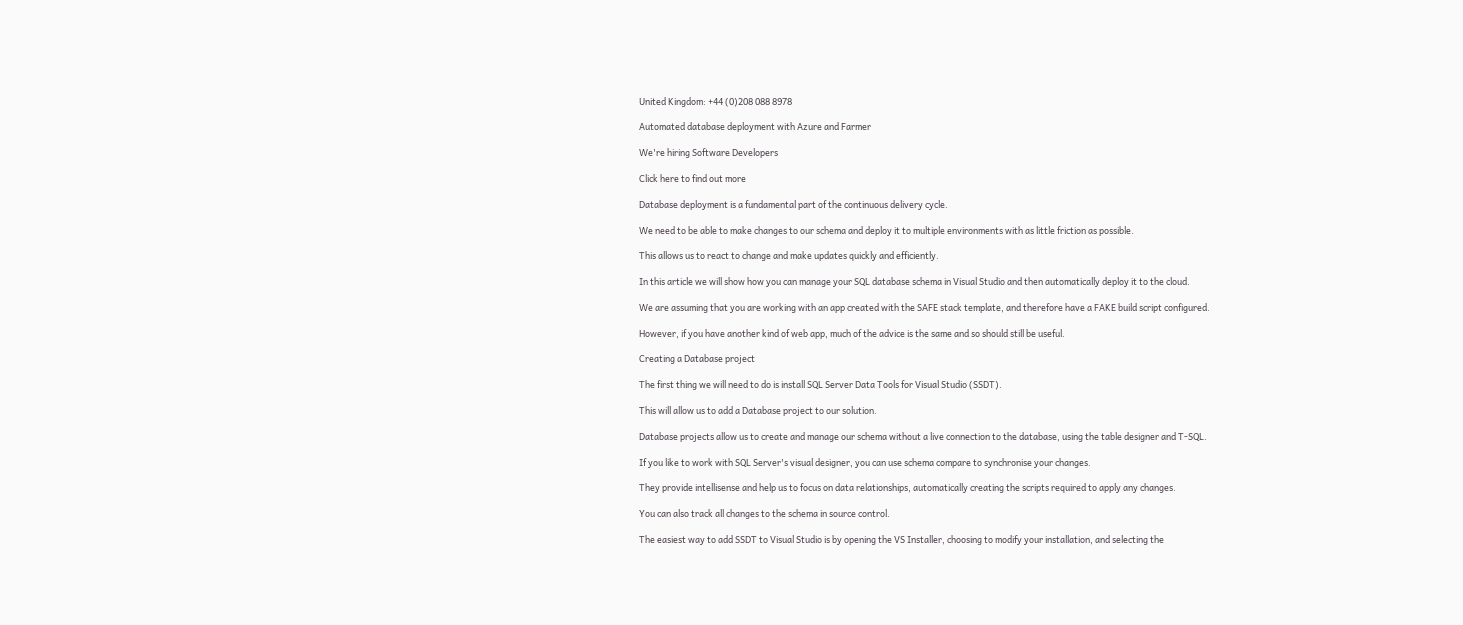United Kingdom: +44 (0)208 088 8978

Automated database deployment with Azure and Farmer

We're hiring Software Developers

Click here to find out more

Database deployment is a fundamental part of the continuous delivery cycle.

We need to be able to make changes to our schema and deploy it to multiple environments with as little friction as possible.

This allows us to react to change and make updates quickly and efficiently.

In this article we will show how you can manage your SQL database schema in Visual Studio and then automatically deploy it to the cloud.

We are assuming that you are working with an app created with the SAFE stack template, and therefore have a FAKE build script configured.

However, if you have another kind of web app, much of the advice is the same and so should still be useful.

Creating a Database project

The first thing we will need to do is install SQL Server Data Tools for Visual Studio (SSDT).

This will allow us to add a Database project to our solution.

Database projects allow us to create and manage our schema without a live connection to the database, using the table designer and T-SQL.

If you like to work with SQL Server's visual designer, you can use schema compare to synchronise your changes.

They provide intellisense and help us to focus on data relationships, automatically creating the scripts required to apply any changes.

You can also track all changes to the schema in source control.

The easiest way to add SSDT to Visual Studio is by opening the VS Installer, choosing to modify your installation, and selecting the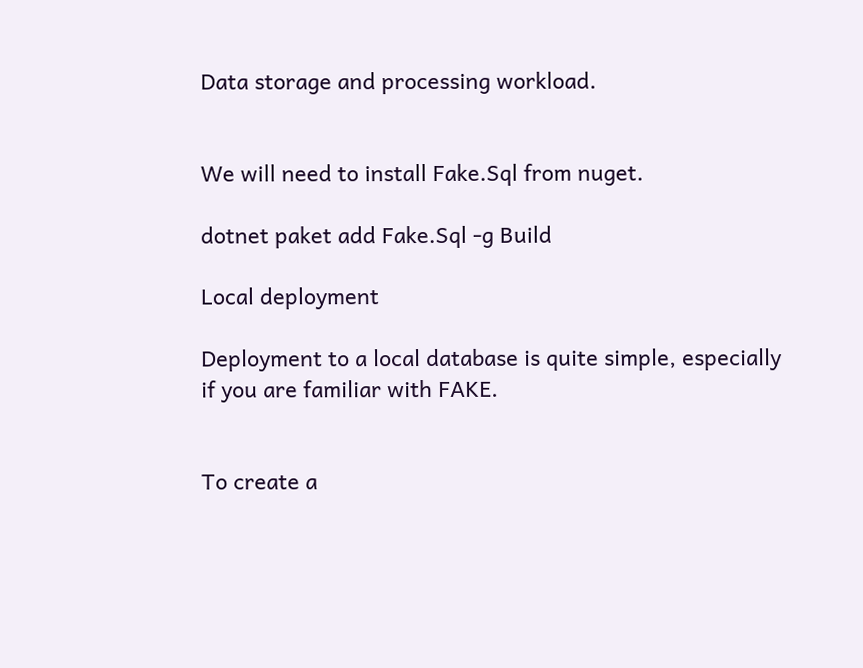Data storage and processing workload.


We will need to install Fake.Sql from nuget.

dotnet paket add Fake.Sql -g Build

Local deployment

Deployment to a local database is quite simple, especially if you are familiar with FAKE.


To create a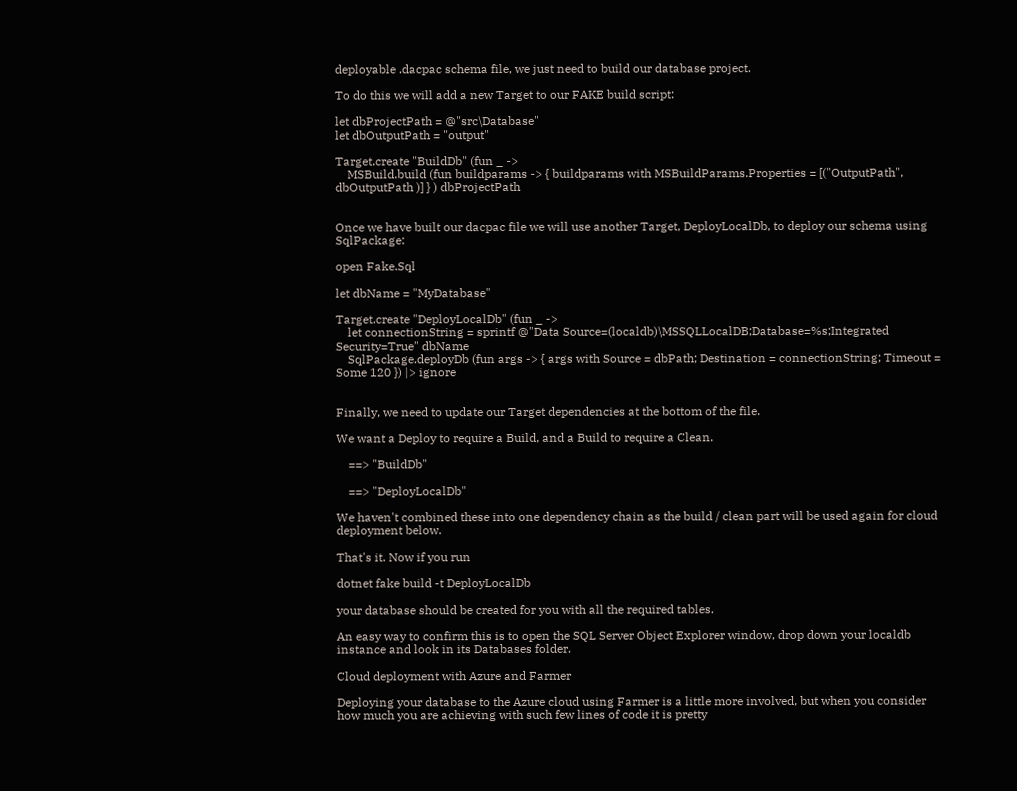deployable .dacpac schema file, we just need to build our database project.

To do this we will add a new Target to our FAKE build script:

let dbProjectPath = @"src\Database"
let dbOutputPath = "output"

Target.create "BuildDb" (fun _ ->
    MSBuild.build (fun buildparams -> { buildparams with MSBuildParams.Properties = [("OutputPath", dbOutputPath )] } ) dbProjectPath


Once we have built our dacpac file we will use another Target, DeployLocalDb, to deploy our schema using SqlPackage:

open Fake.Sql

let dbName = "MyDatabase"

Target.create "DeployLocalDb" (fun _ ->
    let connectionString = sprintf @"Data Source=(localdb)\MSSQLLocalDB;Database=%s;Integrated Security=True" dbName
    SqlPackage.deployDb (fun args -> { args with Source = dbPath; Destination = connectionString; Timeout = Some 120 }) |> ignore


Finally, we need to update our Target dependencies at the bottom of the file.

We want a Deploy to require a Build, and a Build to require a Clean.

    ==> "BuildDb"

    ==> "DeployLocalDb"

We haven't combined these into one dependency chain as the build / clean part will be used again for cloud deployment below.

That's it. Now if you run

dotnet fake build -t DeployLocalDb

your database should be created for you with all the required tables.

An easy way to confirm this is to open the SQL Server Object Explorer window, drop down your localdb instance and look in its Databases folder.

Cloud deployment with Azure and Farmer

Deploying your database to the Azure cloud using Farmer is a little more involved, but when you consider how much you are achieving with such few lines of code it is pretty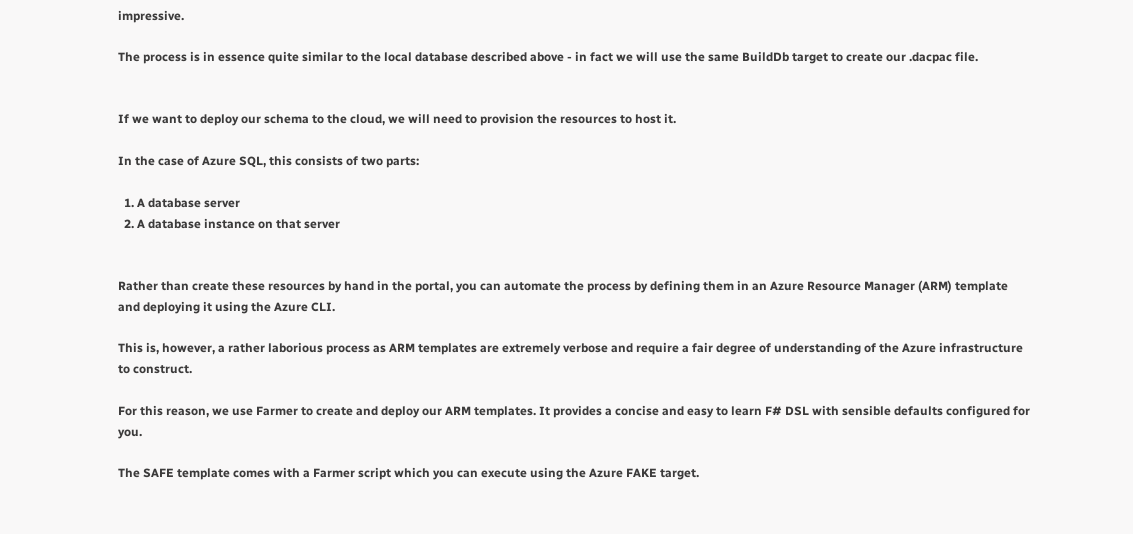impressive.

The process is in essence quite similar to the local database described above - in fact we will use the same BuildDb target to create our .dacpac file.


If we want to deploy our schema to the cloud, we will need to provision the resources to host it.

In the case of Azure SQL, this consists of two parts:

  1. A database server
  2. A database instance on that server


Rather than create these resources by hand in the portal, you can automate the process by defining them in an Azure Resource Manager (ARM) template and deploying it using the Azure CLI.

This is, however, a rather laborious process as ARM templates are extremely verbose and require a fair degree of understanding of the Azure infrastructure to construct.

For this reason, we use Farmer to create and deploy our ARM templates. It provides a concise and easy to learn F# DSL with sensible defaults configured for you.

The SAFE template comes with a Farmer script which you can execute using the Azure FAKE target.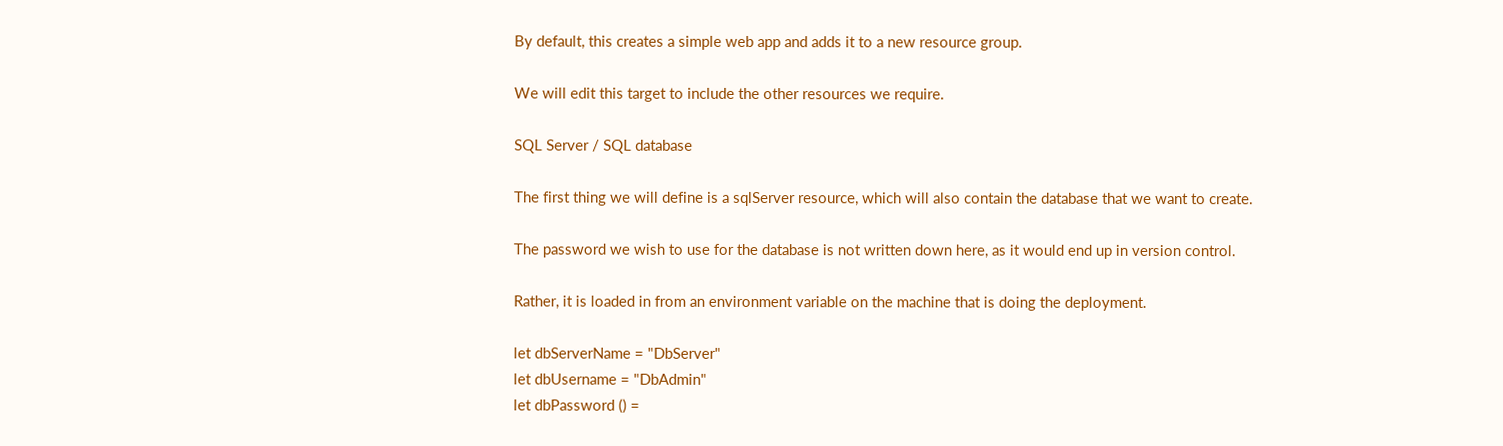By default, this creates a simple web app and adds it to a new resource group.

We will edit this target to include the other resources we require.

SQL Server / SQL database

The first thing we will define is a sqlServer resource, which will also contain the database that we want to create.

The password we wish to use for the database is not written down here, as it would end up in version control.

Rather, it is loaded in from an environment variable on the machine that is doing the deployment.

let dbServerName = "DbServer"
let dbUsername = "DbAdmin"
let dbPassword () =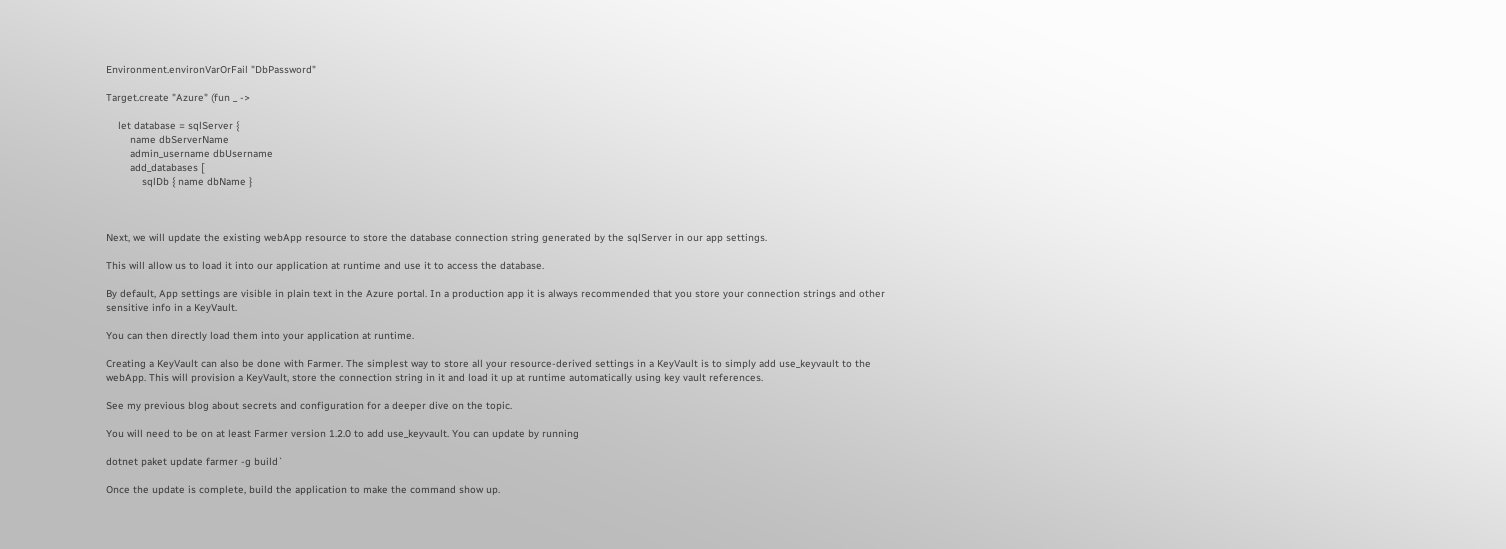Environment.environVarOrFail "DbPassword"

Target.create "Azure" (fun _ ->

    let database = sqlServer {
        name dbServerName
        admin_username dbUsername
        add_databases [
            sqlDb { name dbName }



Next, we will update the existing webApp resource to store the database connection string generated by the sqlServer in our app settings.

This will allow us to load it into our application at runtime and use it to access the database.

By default, App settings are visible in plain text in the Azure portal. In a production app it is always recommended that you store your connection strings and other sensitive info in a KeyVault.

You can then directly load them into your application at runtime.

Creating a KeyVault can also be done with Farmer. The simplest way to store all your resource-derived settings in a KeyVault is to simply add use_keyvault to the webApp. This will provision a KeyVault, store the connection string in it and load it up at runtime automatically using key vault references.

See my previous blog about secrets and configuration for a deeper dive on the topic.

You will need to be on at least Farmer version 1.2.0 to add use_keyvault. You can update by running

dotnet paket update farmer -g build`

Once the update is complete, build the application to make the command show up.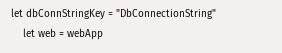let dbConnStringKey = "DbConnectionString"
    let web = webApp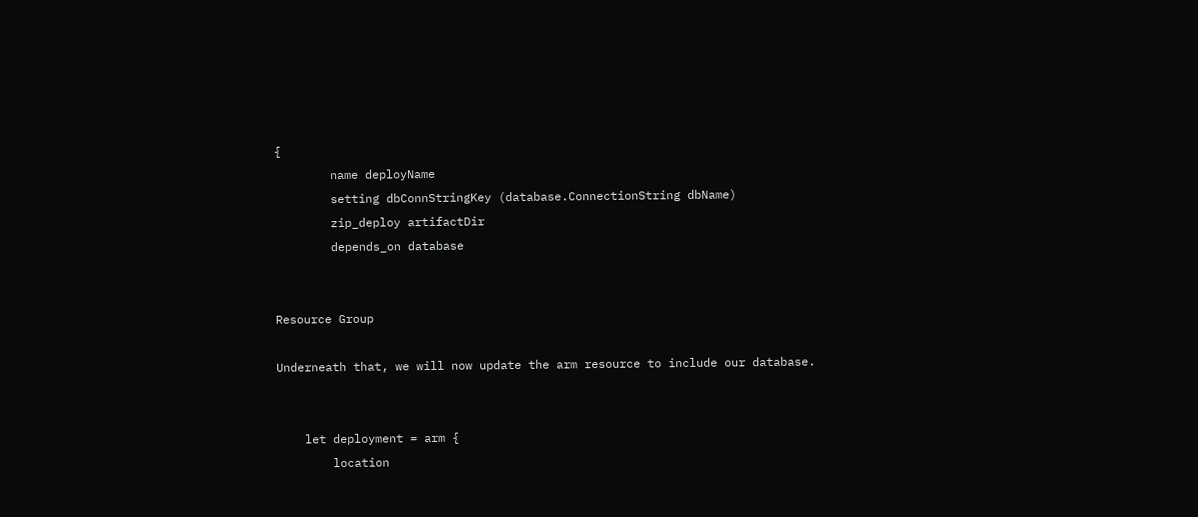{
        name deployName
        setting dbConnStringKey (database.ConnectionString dbName)
        zip_deploy artifactDir
        depends_on database


Resource Group

Underneath that, we will now update the arm resource to include our database.


    let deployment = arm {
        location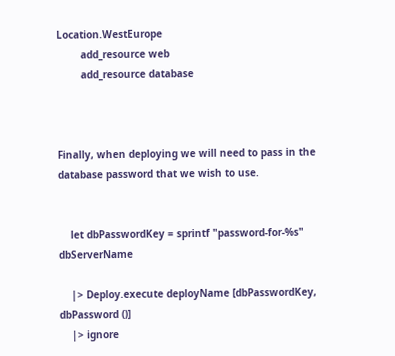Location.WestEurope
        add_resource web
        add_resource database



Finally, when deploying we will need to pass in the database password that we wish to use.


    let dbPasswordKey = sprintf "password-for-%s" dbServerName

    |> Deploy.execute deployName [dbPasswordKey, dbPassword ()]
    |> ignore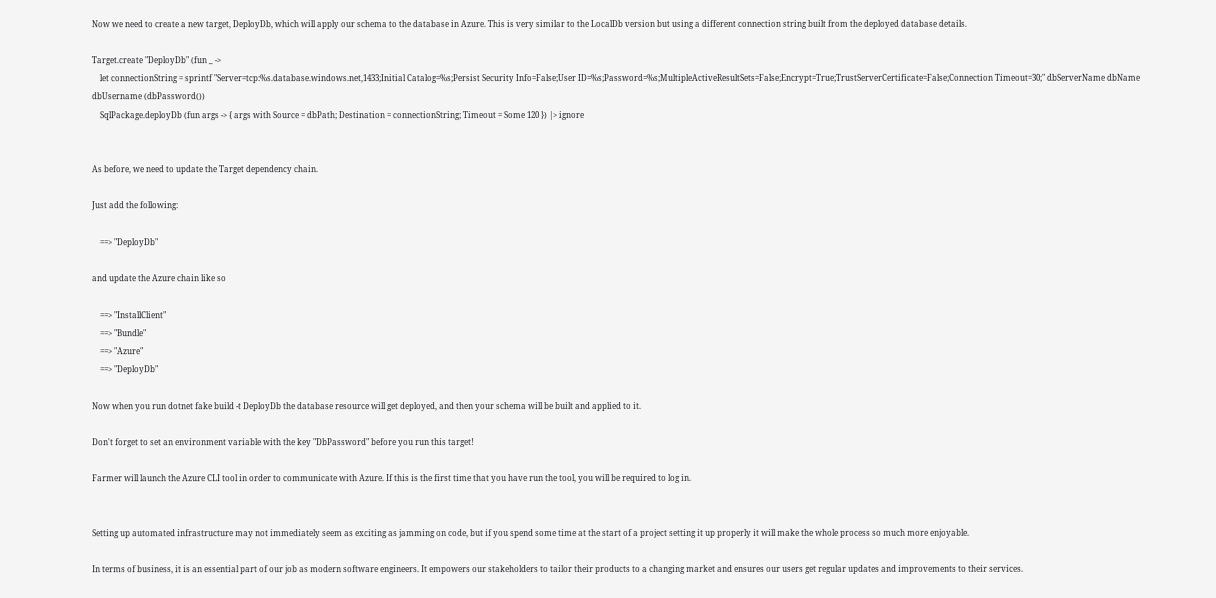Now we need to create a new target, DeployDb, which will apply our schema to the database in Azure. This is very similar to the LocalDb version but using a different connection string built from the deployed database details.

Target.create "DeployDb" (fun _ ->
    let connectionString = sprintf "Server=tcp:%s.database.windows.net,1433;Initial Catalog=%s;Persist Security Info=False;User ID=%s;Password=%s;MultipleActiveResultSets=False;Encrypt=True;TrustServerCertificate=False;Connection Timeout=30;" dbServerName dbName dbUsername (dbPassword())
    SqlPackage.deployDb (fun args -> { args with Source = dbPath; Destination = connectionString; Timeout = Some 120 }) |> ignore


As before, we need to update the Target dependency chain.

Just add the following:

    ==> "DeployDb"

and update the Azure chain like so

    ==> "InstallClient"
    ==> "Bundle"
    ==> "Azure"
    ==> "DeployDb"

Now when you run dotnet fake build -t DeployDb the database resource will get deployed, and then your schema will be built and applied to it.

Don't forget to set an environment variable with the key "DbPassword" before you run this target!

Farmer will launch the Azure CLI tool in order to communicate with Azure. If this is the first time that you have run the tool, you will be required to log in.


Setting up automated infrastructure may not immediately seem as exciting as jamming on code, but if you spend some time at the start of a project setting it up properly it will make the whole process so much more enjoyable.

In terms of business, it is an essential part of our job as modern software engineers. It empowers our stakeholders to tailor their products to a changing market and ensures our users get regular updates and improvements to their services.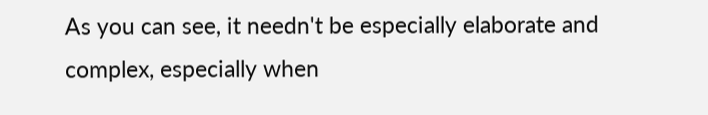As you can see, it needn't be especially elaborate and complex, especially when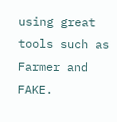using great tools such as Farmer and FAKE.